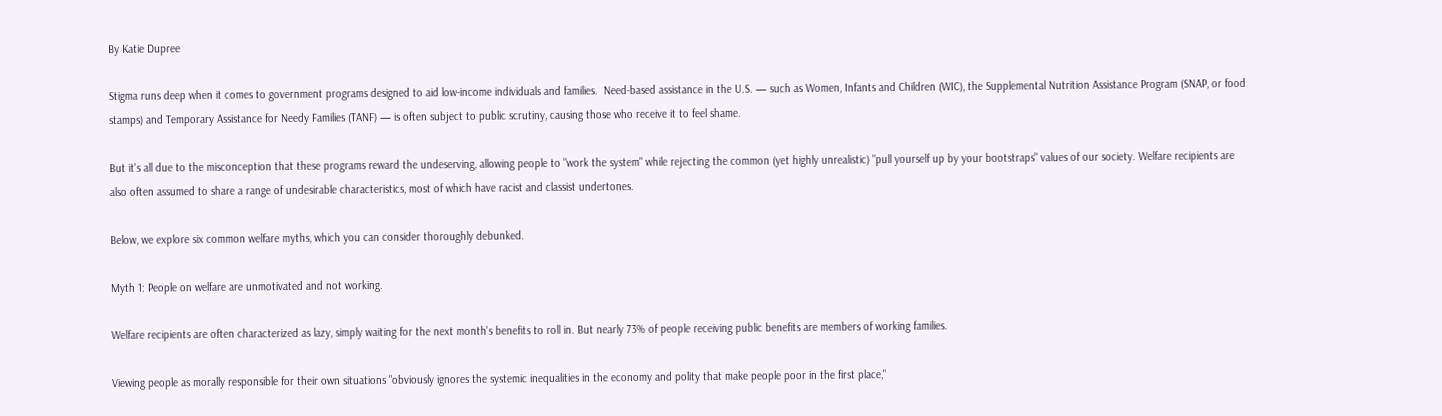By Katie Dupree

Stigma runs deep when it comes to government programs designed to aid low-income individuals and families.  Need-based assistance in the U.S. — such as Women, Infants and Children (WIC), the Supplemental Nutrition Assistance Program (SNAP, or food stamps) and Temporary Assistance for Needy Families (TANF) — is often subject to public scrutiny, causing those who receive it to feel shame.

But it's all due to the misconception that these programs reward the undeserving, allowing people to "work the system" while rejecting the common (yet highly unrealistic) "pull yourself up by your bootstraps" values of our society. Welfare recipients are also often assumed to share a range of undesirable characteristics, most of which have racist and classist undertones.

Below, we explore six common welfare myths, which you can consider thoroughly debunked.

Myth 1: People on welfare are unmotivated and not working.

Welfare recipients are often characterized as lazy, simply waiting for the next month's benefits to roll in. But nearly 73% of people receiving public benefits are members of working families.

Viewing people as morally responsible for their own situations "obviously ignores the systemic inequalities in the economy and polity that make people poor in the first place,"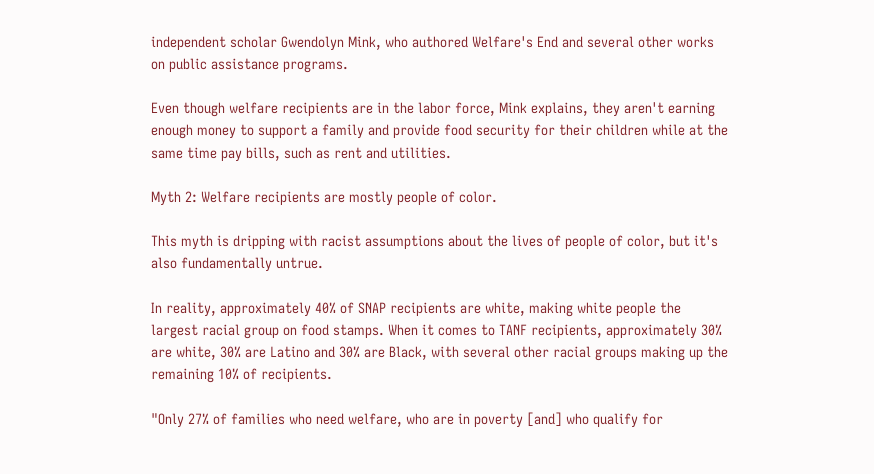independent scholar Gwendolyn Mink, who authored Welfare's End and several other works on public assistance programs.

Even though welfare recipients are in the labor force, Mink explains, they aren't earning enough money to support a family and provide food security for their children while at the same time pay bills, such as rent and utilities.

Myth 2: Welfare recipients are mostly people of color.

This myth is dripping with racist assumptions about the lives of people of color, but it's also fundamentally untrue.

In reality, approximately 40% of SNAP recipients are white, making white people the largest racial group on food stamps. When it comes to TANF recipients, approximately 30% are white, 30% are Latino and 30% are Black, with several other racial groups making up the remaining 10% of recipients.

"Only 27% of families who need welfare, who are in poverty [and] who qualify for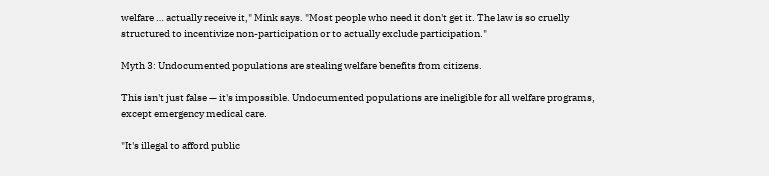welfare … actually receive it," Mink says. "Most people who need it don't get it. The law is so cruelly structured to incentivize non-participation or to actually exclude participation."

Myth 3: Undocumented populations are stealing welfare benefits from citizens.

This isn't just false — it's impossible. Undocumented populations are ineligible for all welfare programs, except emergency medical care.

"It's illegal to afford public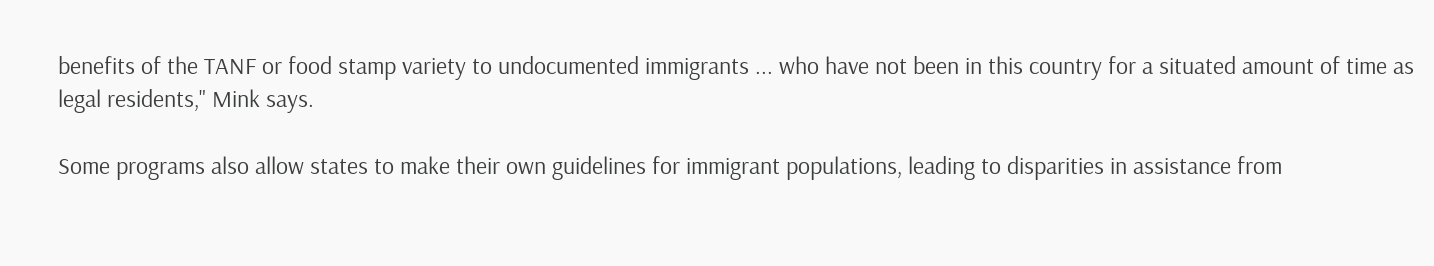benefits of the TANF or food stamp variety to undocumented immigrants ... who have not been in this country for a situated amount of time as legal residents," Mink says.

Some programs also allow states to make their own guidelines for immigrant populations, leading to disparities in assistance from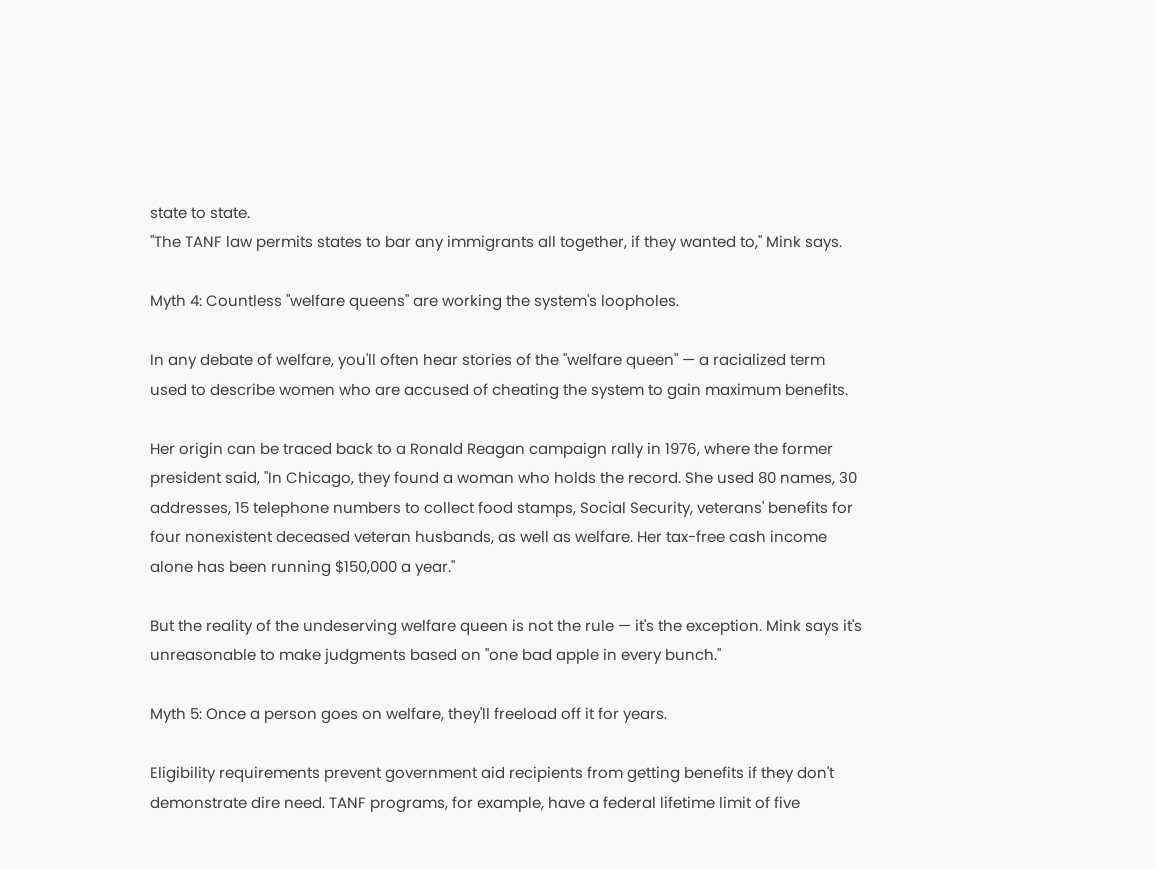state to state.
"The TANF law permits states to bar any immigrants all together, if they wanted to," Mink says.

Myth 4: Countless "welfare queens" are working the system's loopholes.

In any debate of welfare, you'll often hear stories of the "welfare queen" — a racialized term used to describe women who are accused of cheating the system to gain maximum benefits.

Her origin can be traced back to a Ronald Reagan campaign rally in 1976, where the former president said, "In Chicago, they found a woman who holds the record. She used 80 names, 30 addresses, 15 telephone numbers to collect food stamps, Social Security, veterans' benefits for four nonexistent deceased veteran husbands, as well as welfare. Her tax-free cash income alone has been running $150,000 a year."

But the reality of the undeserving welfare queen is not the rule — it's the exception. Mink says it's unreasonable to make judgments based on "one bad apple in every bunch."

Myth 5: Once a person goes on welfare, they'll freeload off it for years.

Eligibility requirements prevent government aid recipients from getting benefits if they don't demonstrate dire need. TANF programs, for example, have a federal lifetime limit of five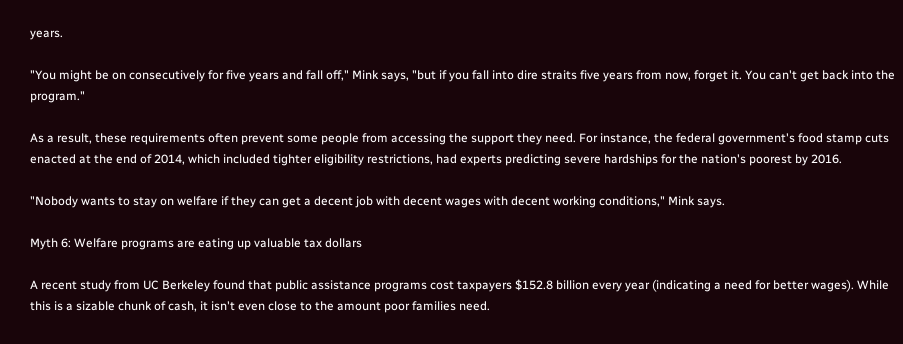years.

"You might be on consecutively for five years and fall off," Mink says, "but if you fall into dire straits five years from now, forget it. You can't get back into the program."

As a result, these requirements often prevent some people from accessing the support they need. For instance, the federal government's food stamp cuts enacted at the end of 2014, which included tighter eligibility restrictions, had experts predicting severe hardships for the nation's poorest by 2016.

"Nobody wants to stay on welfare if they can get a decent job with decent wages with decent working conditions," Mink says.

Myth 6: Welfare programs are eating up valuable tax dollars

A recent study from UC Berkeley found that public assistance programs cost taxpayers $152.8 billion every year (indicating a need for better wages). While this is a sizable chunk of cash, it isn't even close to the amount poor families need.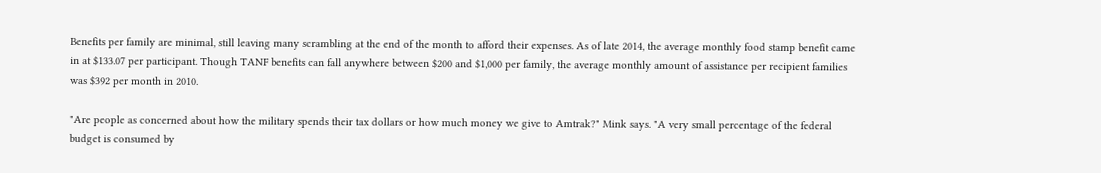Benefits per family are minimal, still leaving many scrambling at the end of the month to afford their expenses. As of late 2014, the average monthly food stamp benefit came in at $133.07 per participant. Though TANF benefits can fall anywhere between $200 and $1,000 per family, the average monthly amount of assistance per recipient families was $392 per month in 2010.

"Are people as concerned about how the military spends their tax dollars or how much money we give to Amtrak?" Mink says. "A very small percentage of the federal budget is consumed by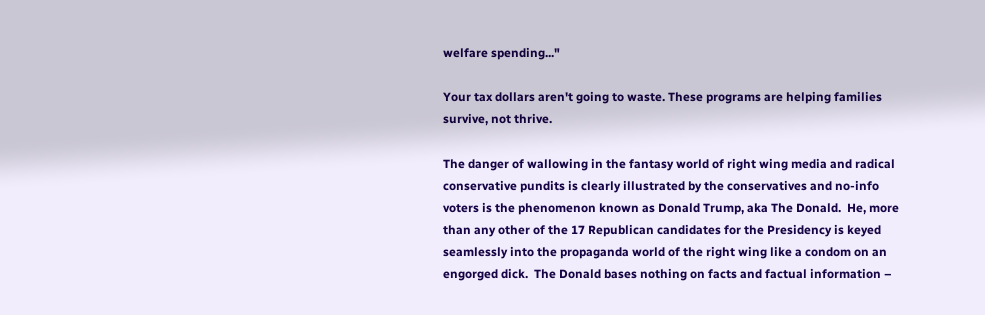welfare spending..."

Your tax dollars aren't going to waste. These programs are helping families survive, not thrive.

The danger of wallowing in the fantasy world of right wing media and radical conservative pundits is clearly illustrated by the conservatives and no-info voters is the phenomenon known as Donald Trump, aka The Donald.  He, more than any other of the 17 Republican candidates for the Presidency is keyed seamlessly into the propaganda world of the right wing like a condom on an engorged dick.  The Donald bases nothing on facts and factual information –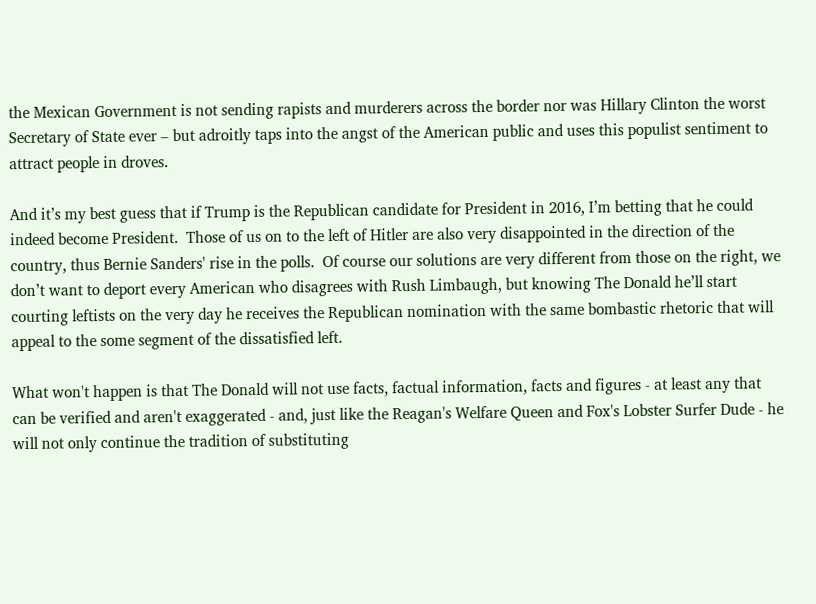the Mexican Government is not sending rapists and murderers across the border nor was Hillary Clinton the worst Secretary of State ever – but adroitly taps into the angst of the American public and uses this populist sentiment to attract people in droves.

And it’s my best guess that if Trump is the Republican candidate for President in 2016, I’m betting that he could indeed become President.  Those of us on to the left of Hitler are also very disappointed in the direction of the country, thus Bernie Sanders' rise in the polls.  Of course our solutions are very different from those on the right, we don’t want to deport every American who disagrees with Rush Limbaugh, but knowing The Donald he’ll start courting leftists on the very day he receives the Republican nomination with the same bombastic rhetoric that will appeal to the some segment of the dissatisfied left.

What won't happen is that The Donald will not use facts, factual information, facts and figures - at least any that can be verified and aren't exaggerated - and, just like the Reagan's Welfare Queen and Fox's Lobster Surfer Dude - he will not only continue the tradition of substituting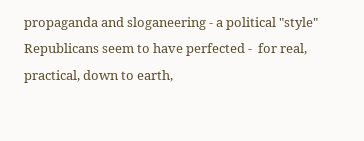propaganda and sloganeering - a political "style" Republicans seem to have perfected -  for real, practical, down to earth,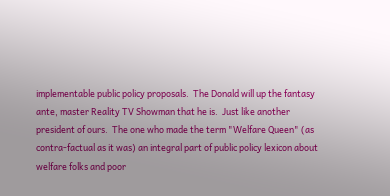implementable public policy proposals.  The Donald will up the fantasy ante, master Reality TV Showman that he is.  Just like another president of ours.  The one who made the term "Welfare Queen" (as contra-factual as it was) an integral part of public policy lexicon about welfare folks and poor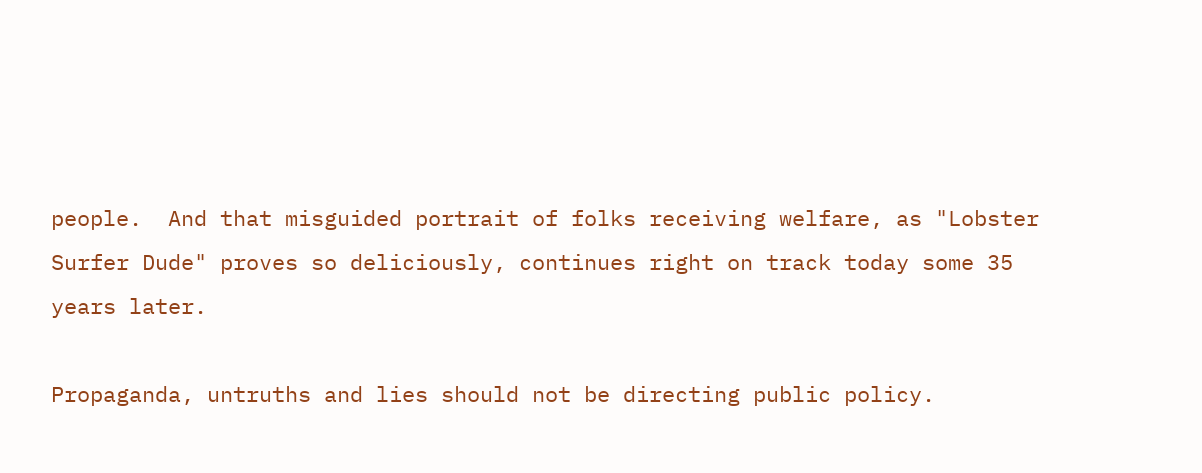people.  And that misguided portrait of folks receiving welfare, as "Lobster Surfer Dude" proves so deliciously, continues right on track today some 35 years later.

Propaganda, untruths and lies should not be directing public policy.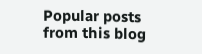Popular posts from this blog